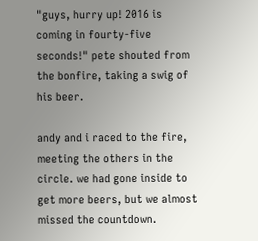"guys, hurry up! 2016 is coming in fourty-five seconds!" pete shouted from the bonfire, taking a swig of his beer.

andy and i raced to the fire, meeting the others in the circle. we had gone inside to get more beers, but we almost missed the countdown.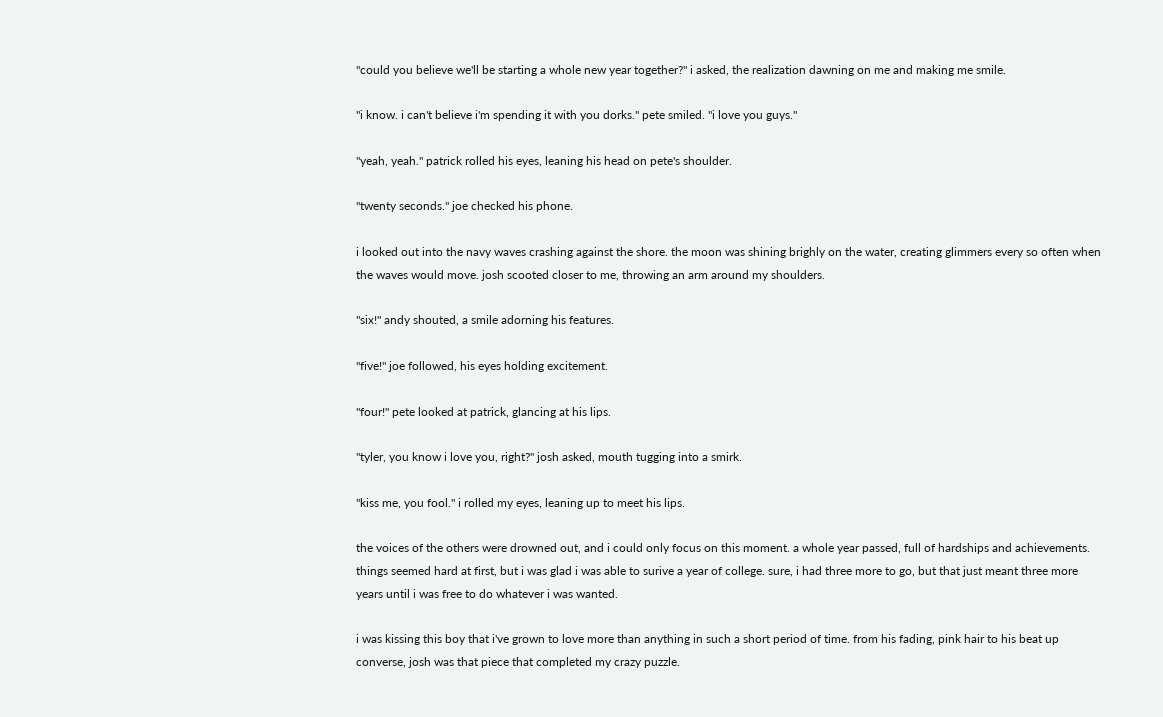"could you believe we'll be starting a whole new year together?" i asked, the realization dawning on me and making me smile.

"i know. i can't believe i'm spending it with you dorks." pete smiled. "i love you guys."

"yeah, yeah." patrick rolled his eyes, leaning his head on pete's shoulder.

"twenty seconds." joe checked his phone.

i looked out into the navy waves crashing against the shore. the moon was shining brighly on the water, creating glimmers every so often when the waves would move. josh scooted closer to me, throwing an arm around my shoulders.

"six!" andy shouted, a smile adorning his features.

"five!" joe followed, his eyes holding excitement.

"four!" pete looked at patrick, glancing at his lips.

"tyler, you know i love you, right?" josh asked, mouth tugging into a smirk.

"kiss me, you fool." i rolled my eyes, leaning up to meet his lips.

the voices of the others were drowned out, and i could only focus on this moment. a whole year passed, full of hardships and achievements. things seemed hard at first, but i was glad i was able to surive a year of college. sure, i had three more to go, but that just meant three more years until i was free to do whatever i was wanted.

i was kissing this boy that i've grown to love more than anything in such a short period of time. from his fading, pink hair to his beat up converse, josh was that piece that completed my crazy puzzle.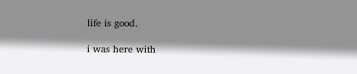life is good.

i was here with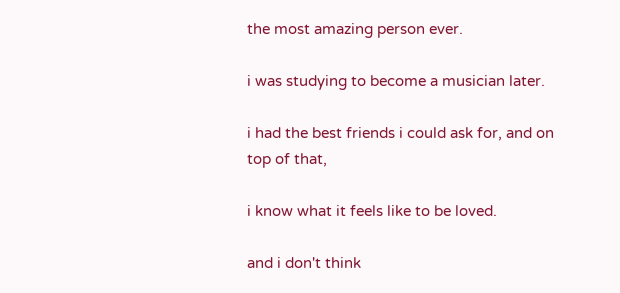the most amazing person ever.

i was studying to become a musician later.

i had the best friends i could ask for, and on top of that,

i know what it feels like to be loved.

and i don't think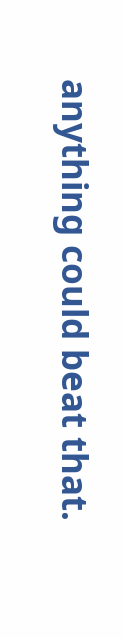anything could beat that.